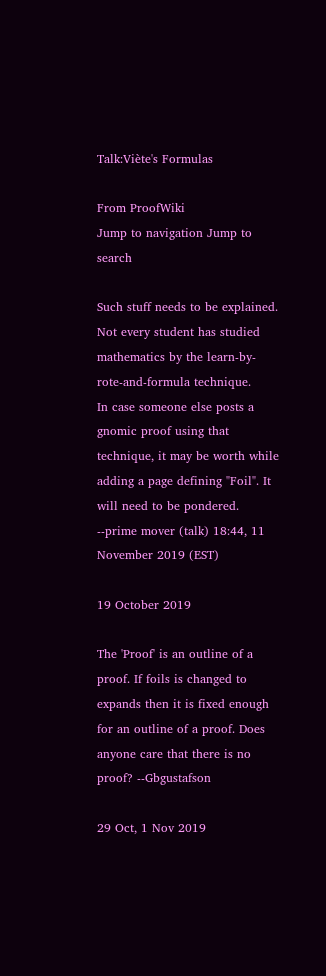Talk:Viète's Formulas

From ProofWiki
Jump to navigation Jump to search

Such stuff needs to be explained. Not every student has studied mathematics by the learn-by-rote-and-formula technique.
In case someone else posts a gnomic proof using that technique, it may be worth while adding a page defining "Foil". It will need to be pondered. --prime mover (talk) 18:44, 11 November 2019 (EST)

19 October 2019

The 'Proof' is an outline of a proof. If foils is changed to expands then it is fixed enough for an outline of a proof. Does anyone care that there is no proof? --Gbgustafson

29 Oct, 1 Nov 2019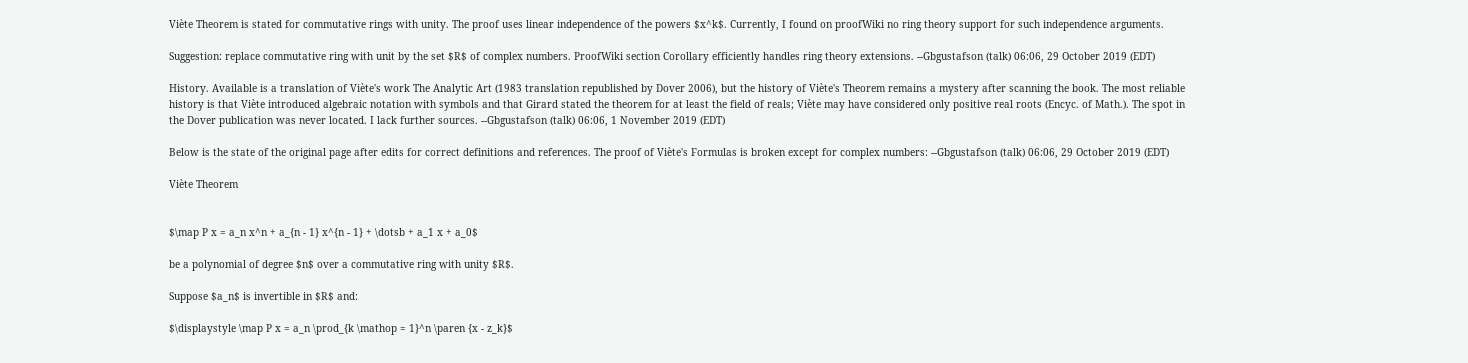Viète Theorem is stated for commutative rings with unity. The proof uses linear independence of the powers $x^k$. Currently, I found on proofWiki no ring theory support for such independence arguments.

Suggestion: replace commutative ring with unit by the set $R$ of complex numbers. ProofWiki section Corollary efficiently handles ring theory extensions. --Gbgustafson (talk) 06:06, 29 October 2019 (EDT)

History. Available is a translation of Viète's work The Analytic Art (1983 translation republished by Dover 2006), but the history of Viète's Theorem remains a mystery after scanning the book. The most reliable history is that Viète introduced algebraic notation with symbols and that Girard stated the theorem for at least the field of reals; Viète may have considered only positive real roots (Encyc. of Math.). The spot in the Dover publication was never located. I lack further sources. --Gbgustafson (talk) 06:06, 1 November 2019 (EDT)

Below is the state of the original page after edits for correct definitions and references. The proof of Viète's Formulas is broken except for complex numbers: --Gbgustafson (talk) 06:06, 29 October 2019 (EDT)

Viète Theorem


$\map P x = a_n x^n + a_{n - 1} x^{n - 1} + \dotsb + a_1 x + a_0$

be a polynomial of degree $n$ over a commutative ring with unity $R$.

Suppose $a_n$ is invertible in $R$ and:

$\displaystyle \map P x = a_n \prod_{k \mathop = 1}^n \paren {x - z_k}$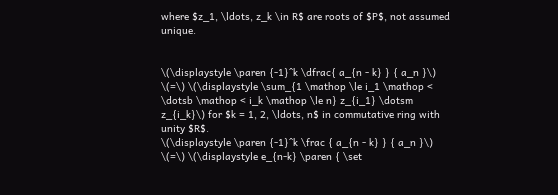where $z_1, \ldots, z_k \in R$ are roots of $P$, not assumed unique.


\(\displaystyle \paren {-1}^k \dfrac{ a_{n - k} } { a_n }\) \(=\) \(\displaystyle \sum_{1 \mathop \le i_1 \mathop < \dotsb \mathop < i_k \mathop \le n} z_{i_1} \dotsm z_{i_k}\) for $k = 1, 2, \ldots, n$ in commutative ring with unity $R$.
\(\displaystyle \paren {-1}^k \frac { a_{n - k} } { a_n }\) \(=\) \(\displaystyle e_{n-k} \paren { \set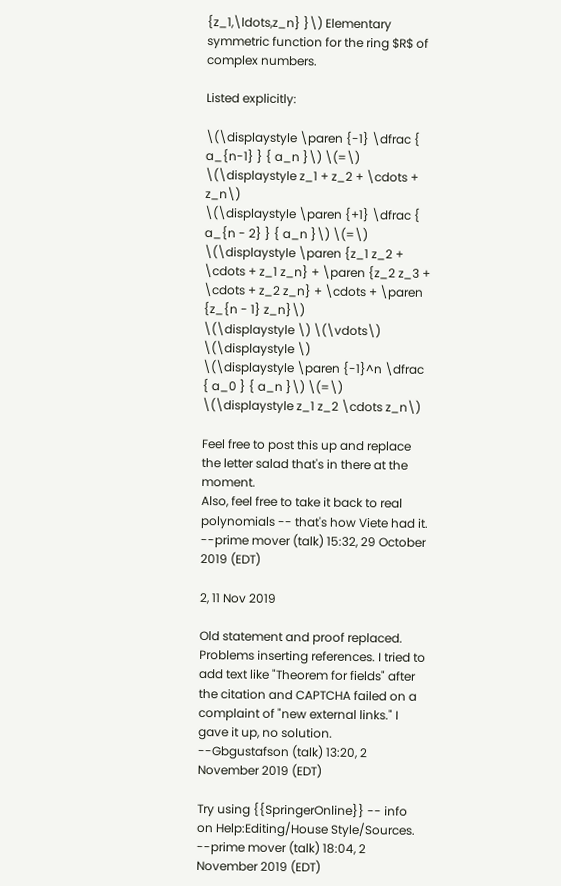{z_1,\ldots,z_n} }\) Elementary symmetric function for the ring $R$ of complex numbers.

Listed explicitly:

\(\displaystyle \paren {-1} \dfrac { a_{n-1} } { a_n }\) \(=\) \(\displaystyle z_1 + z_2 + \cdots + z_n\)
\(\displaystyle \paren {+1} \dfrac { a_{n - 2} } { a_n }\) \(=\) \(\displaystyle \paren {z_1 z_2 + \cdots + z_1 z_n} + \paren {z_2 z_3 + \cdots + z_2 z_n} + \cdots + \paren {z_{n - 1} z_n}\)
\(\displaystyle \) \(\vdots\) \(\displaystyle \)
\(\displaystyle \paren {-1}^n \dfrac { a_0 } { a_n }\) \(=\) \(\displaystyle z_1 z_2 \cdots z_n\)

Feel free to post this up and replace the letter salad that's in there at the moment.
Also, feel free to take it back to real polynomials -- that's how Viete had it. --prime mover (talk) 15:32, 29 October 2019 (EDT)

2, 11 Nov 2019

Old statement and proof replaced. Problems inserting references. I tried to add text like "Theorem for fields" after the citation and CAPTCHA failed on a complaint of "new external links." I gave it up, no solution. --Gbgustafson (talk) 13:20, 2 November 2019 (EDT)

Try using {{SpringerOnline}} -- info on Help:Editing/House Style/Sources. --prime mover (talk) 18:04, 2 November 2019 (EDT)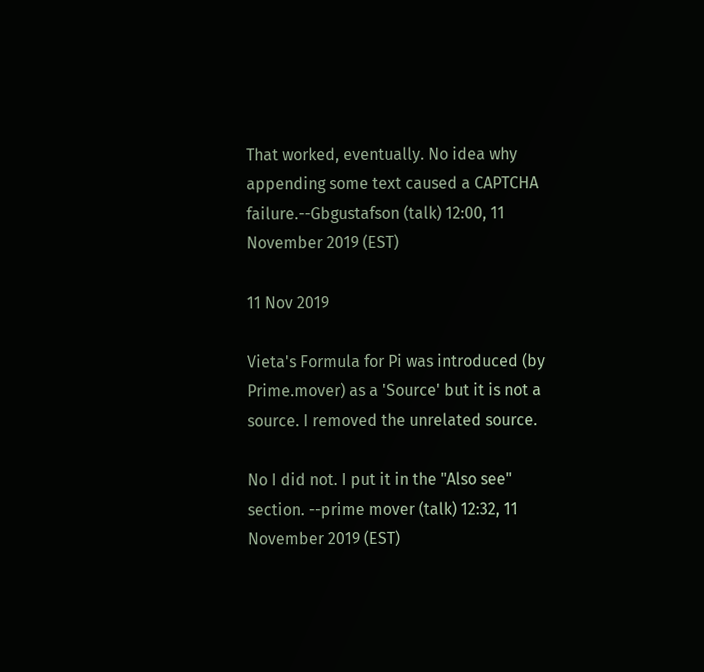That worked, eventually. No idea why appending some text caused a CAPTCHA failure.--Gbgustafson (talk) 12:00, 11 November 2019 (EST)

11 Nov 2019

Vieta's Formula for Pi was introduced (by Prime.mover) as a 'Source' but it is not a source. I removed the unrelated source.

No I did not. I put it in the "Also see" section. --prime mover (talk) 12:32, 11 November 2019 (EST)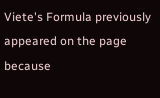Viete's Formula previously appeared on the page because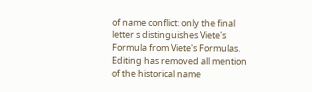of name conflict: only the final letter s distinguishes Viete's Formula from Viete's Formulas. Editing has removed all mention of the historical name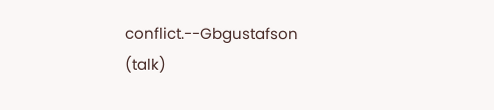conflict.--Gbgustafson (talk)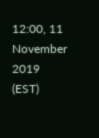12:00, 11 November 2019 (EST)